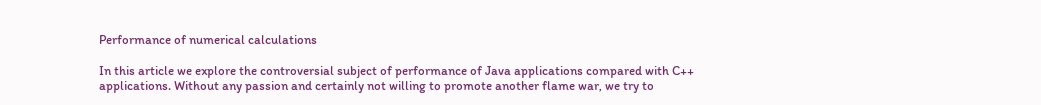Performance of numerical calculations

In this article we explore the controversial subject of performance of Java applications compared with C++ applications. Without any passion and certainly not willing to promote another flame war, we try to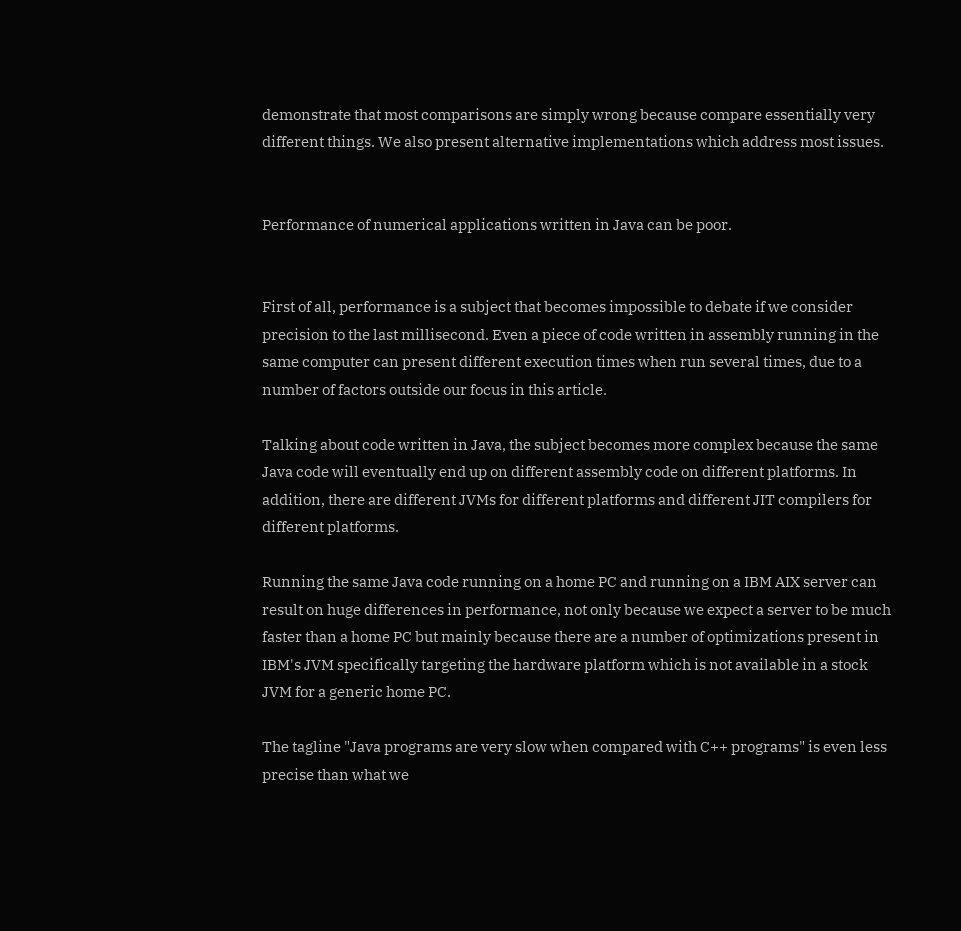demonstrate that most comparisons are simply wrong because compare essentially very different things. We also present alternative implementations which address most issues.


Performance of numerical applications written in Java can be poor.


First of all, performance is a subject that becomes impossible to debate if we consider precision to the last millisecond. Even a piece of code written in assembly running in the same computer can present different execution times when run several times, due to a number of factors outside our focus in this article.

Talking about code written in Java, the subject becomes more complex because the same Java code will eventually end up on different assembly code on different platforms. In addition, there are different JVMs for different platforms and different JIT compilers for different platforms.

Running the same Java code running on a home PC and running on a IBM AIX server can result on huge differences in performance, not only because we expect a server to be much faster than a home PC but mainly because there are a number of optimizations present in IBM's JVM specifically targeting the hardware platform which is not available in a stock JVM for a generic home PC.

The tagline "Java programs are very slow when compared with C++ programs" is even less precise than what we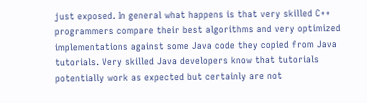just exposed. In general what happens is that very skilled C++ programmers compare their best algorithms and very optimized implementations against some Java code they copied from Java tutorials. Very skilled Java developers know that tutorials potentially work as expected but certainly are not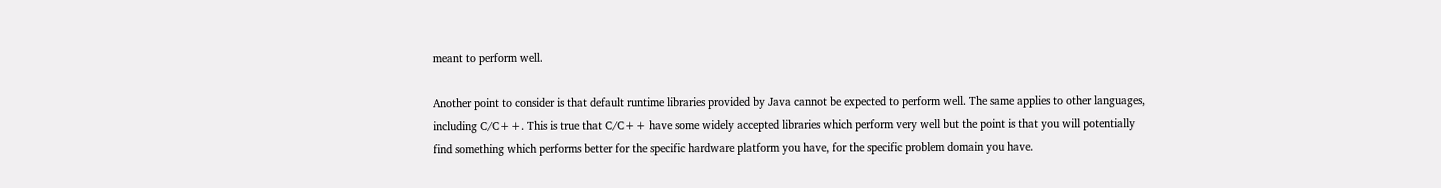meant to perform well.

Another point to consider is that default runtime libraries provided by Java cannot be expected to perform well. The same applies to other languages, including C/C++. This is true that C/C++ have some widely accepted libraries which perform very well but the point is that you will potentially find something which performs better for the specific hardware platform you have, for the specific problem domain you have.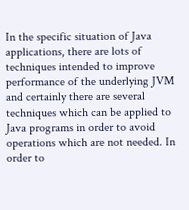In the specific situation of Java applications, there are lots of techniques intended to improve performance of the underlying JVM and certainly there are several techniques which can be applied to Java programs in order to avoid operations which are not needed. In order to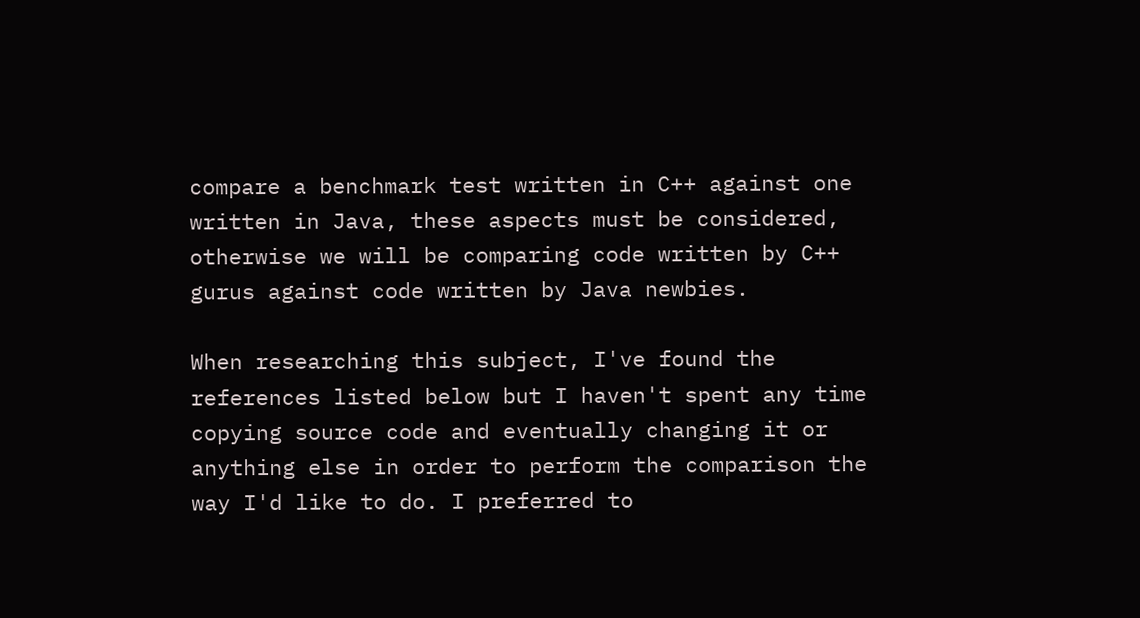compare a benchmark test written in C++ against one written in Java, these aspects must be considered, otherwise we will be comparing code written by C++ gurus against code written by Java newbies.

When researching this subject, I've found the references listed below but I haven't spent any time copying source code and eventually changing it or anything else in order to perform the comparison the way I'd like to do. I preferred to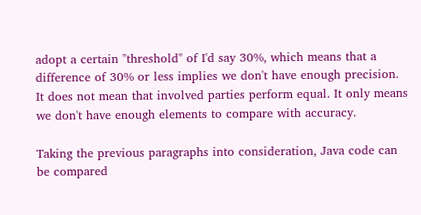adopt a certain "threshold" of I'd say 30%, which means that a difference of 30% or less implies we don't have enough precision. It does not mean that involved parties perform equal. It only means we don't have enough elements to compare with accuracy.

Taking the previous paragraphs into consideration, Java code can be compared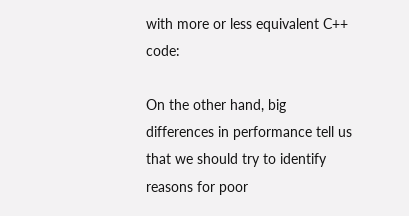with more or less equivalent C++ code:

On the other hand, big differences in performance tell us that we should try to identify reasons for poor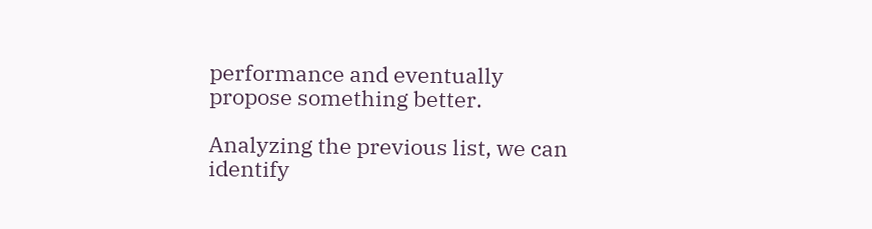performance and eventually propose something better.

Analyzing the previous list, we can identify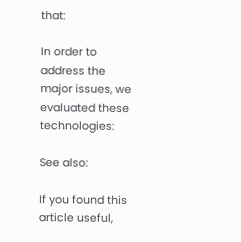that:

In order to address the major issues, we evaluated these technologies:

See also:

If you found this article useful,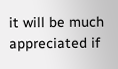it will be much appreciated if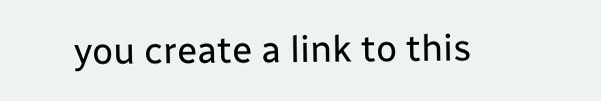you create a link to this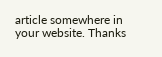article somewhere in your website. Thanks